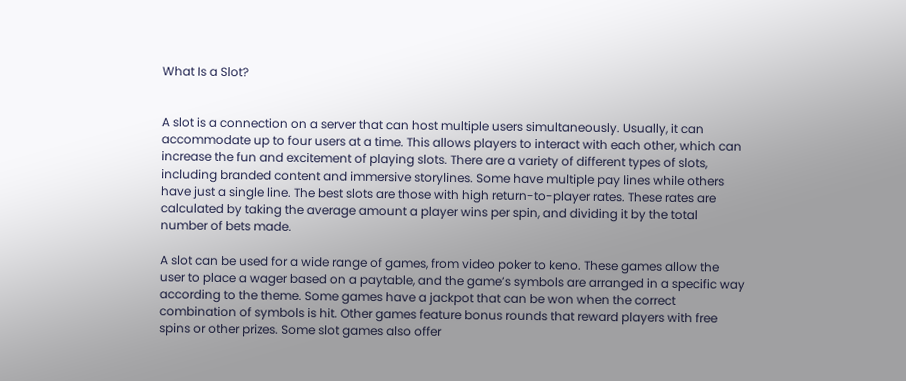What Is a Slot?


A slot is a connection on a server that can host multiple users simultaneously. Usually, it can accommodate up to four users at a time. This allows players to interact with each other, which can increase the fun and excitement of playing slots. There are a variety of different types of slots, including branded content and immersive storylines. Some have multiple pay lines while others have just a single line. The best slots are those with high return-to-player rates. These rates are calculated by taking the average amount a player wins per spin, and dividing it by the total number of bets made.

A slot can be used for a wide range of games, from video poker to keno. These games allow the user to place a wager based on a paytable, and the game’s symbols are arranged in a specific way according to the theme. Some games have a jackpot that can be won when the correct combination of symbols is hit. Other games feature bonus rounds that reward players with free spins or other prizes. Some slot games also offer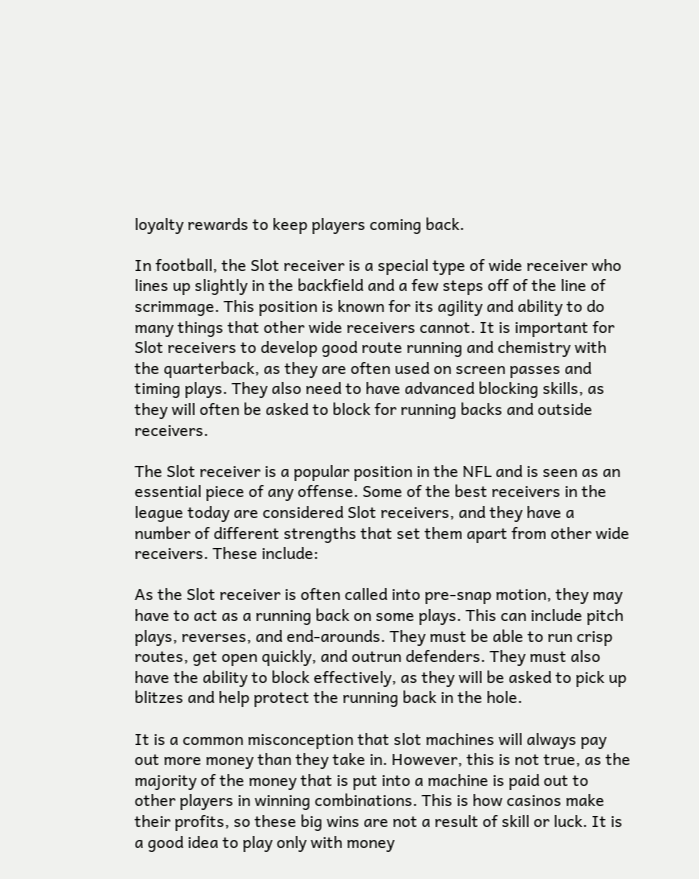loyalty rewards to keep players coming back.

In football, the Slot receiver is a special type of wide receiver who lines up slightly in the backfield and a few steps off of the line of scrimmage. This position is known for its agility and ability to do many things that other wide receivers cannot. It is important for Slot receivers to develop good route running and chemistry with the quarterback, as they are often used on screen passes and timing plays. They also need to have advanced blocking skills, as they will often be asked to block for running backs and outside receivers.

The Slot receiver is a popular position in the NFL and is seen as an essential piece of any offense. Some of the best receivers in the league today are considered Slot receivers, and they have a number of different strengths that set them apart from other wide receivers. These include:

As the Slot receiver is often called into pre-snap motion, they may have to act as a running back on some plays. This can include pitch plays, reverses, and end-arounds. They must be able to run crisp routes, get open quickly, and outrun defenders. They must also have the ability to block effectively, as they will be asked to pick up blitzes and help protect the running back in the hole.

It is a common misconception that slot machines will always pay out more money than they take in. However, this is not true, as the majority of the money that is put into a machine is paid out to other players in winning combinations. This is how casinos make their profits, so these big wins are not a result of skill or luck. It is a good idea to play only with money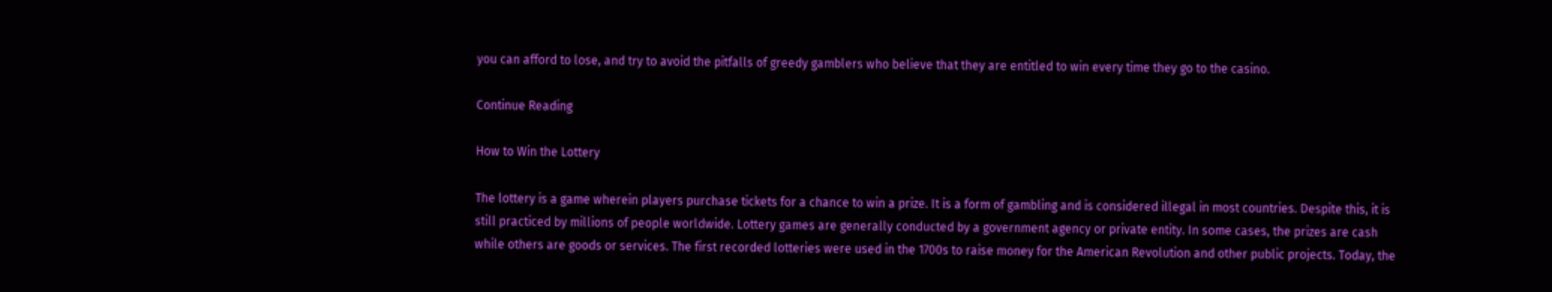you can afford to lose, and try to avoid the pitfalls of greedy gamblers who believe that they are entitled to win every time they go to the casino.

Continue Reading

How to Win the Lottery

The lottery is a game wherein players purchase tickets for a chance to win a prize. It is a form of gambling and is considered illegal in most countries. Despite this, it is still practiced by millions of people worldwide. Lottery games are generally conducted by a government agency or private entity. In some cases, the prizes are cash while others are goods or services. The first recorded lotteries were used in the 1700s to raise money for the American Revolution and other public projects. Today, the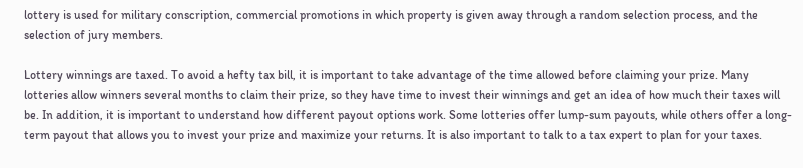lottery is used for military conscription, commercial promotions in which property is given away through a random selection process, and the selection of jury members.

Lottery winnings are taxed. To avoid a hefty tax bill, it is important to take advantage of the time allowed before claiming your prize. Many lotteries allow winners several months to claim their prize, so they have time to invest their winnings and get an idea of how much their taxes will be. In addition, it is important to understand how different payout options work. Some lotteries offer lump-sum payouts, while others offer a long-term payout that allows you to invest your prize and maximize your returns. It is also important to talk to a tax expert to plan for your taxes.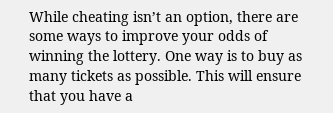While cheating isn’t an option, there are some ways to improve your odds of winning the lottery. One way is to buy as many tickets as possible. This will ensure that you have a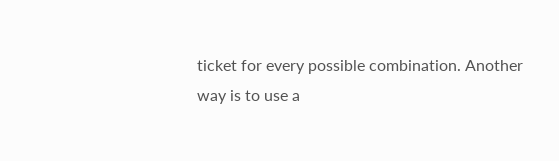ticket for every possible combination. Another way is to use a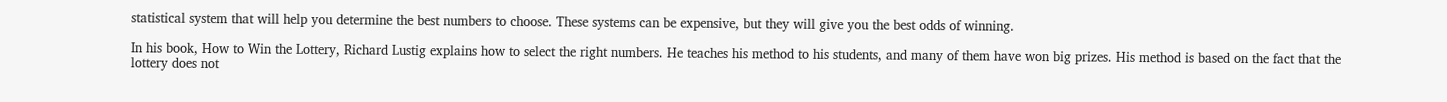statistical system that will help you determine the best numbers to choose. These systems can be expensive, but they will give you the best odds of winning.

In his book, How to Win the Lottery, Richard Lustig explains how to select the right numbers. He teaches his method to his students, and many of them have won big prizes. His method is based on the fact that the lottery does not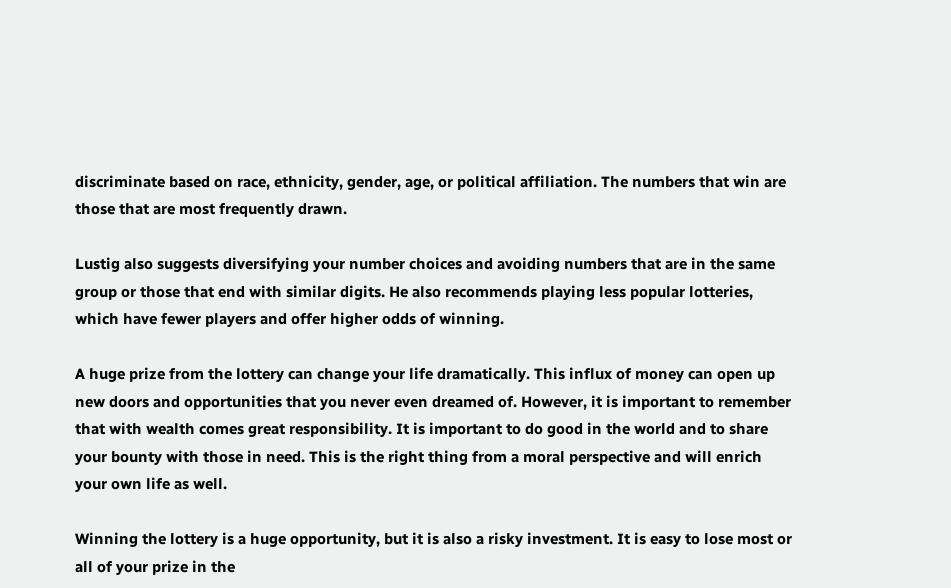discriminate based on race, ethnicity, gender, age, or political affiliation. The numbers that win are those that are most frequently drawn.

Lustig also suggests diversifying your number choices and avoiding numbers that are in the same group or those that end with similar digits. He also recommends playing less popular lotteries, which have fewer players and offer higher odds of winning.

A huge prize from the lottery can change your life dramatically. This influx of money can open up new doors and opportunities that you never even dreamed of. However, it is important to remember that with wealth comes great responsibility. It is important to do good in the world and to share your bounty with those in need. This is the right thing from a moral perspective and will enrich your own life as well.

Winning the lottery is a huge opportunity, but it is also a risky investment. It is easy to lose most or all of your prize in the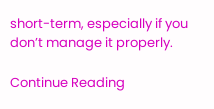short-term, especially if you don’t manage it properly.

Continue Reading